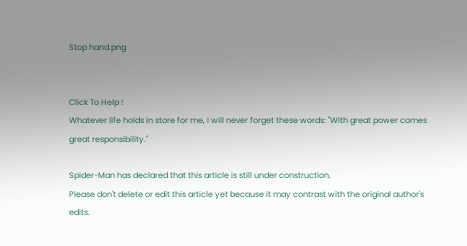Stop hand.png


Click To Help !
Whatever life holds in store for me, I will never forget these words: "With great power comes great responsibility."

Spider-Man has declared that this article is still under construction.
Please don't delete or edit this article yet because it may contrast with the original author's edits.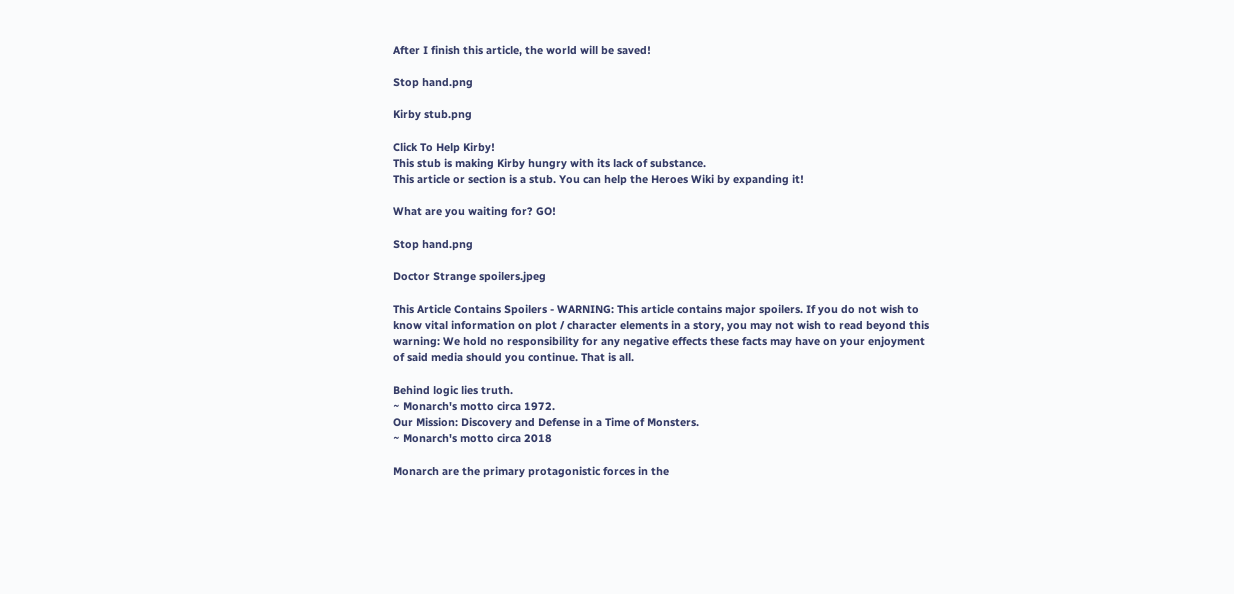After I finish this article, the world will be saved!

Stop hand.png

Kirby stub.png

Click To Help Kirby!
This stub is making Kirby hungry with its lack of substance.
This article or section is a stub. You can help the Heroes Wiki by expanding it!

What are you waiting for? GO!

Stop hand.png

Doctor Strange spoilers.jpeg

This Article Contains Spoilers - WARNING: This article contains major spoilers. If you do not wish to know vital information on plot / character elements in a story, you may not wish to read beyond this warning: We hold no responsibility for any negative effects these facts may have on your enjoyment of said media should you continue. That is all.

Behind logic lies truth.
~ Monarch's motto circa 1972.
Our Mission: Discovery and Defense in a Time of Monsters.
~ Monarch's motto circa 2018

Monarch are the primary protagonistic forces in the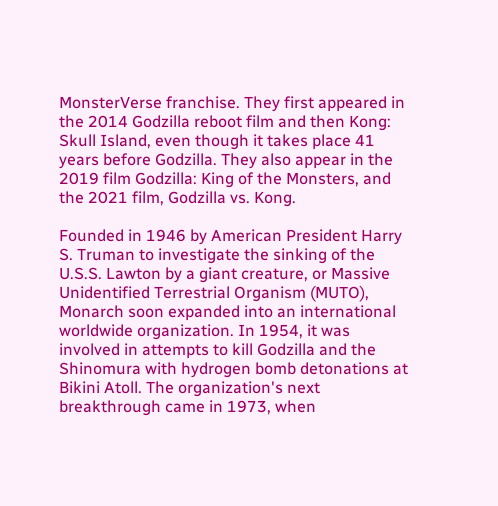MonsterVerse franchise. They first appeared in the 2014 Godzilla reboot film and then Kong: Skull Island, even though it takes place 41 years before Godzilla. They also appear in the 2019 film Godzilla: King of the Monsters, and the 2021 film, Godzilla vs. Kong.

Founded in 1946 by American President Harry S. Truman to investigate the sinking of the U.S.S. Lawton by a giant creature, or Massive Unidentified Terrestrial Organism (MUTO), Monarch soon expanded into an international worldwide organization. In 1954, it was involved in attempts to kill Godzilla and the Shinomura with hydrogen bomb detonations at Bikini Atoll. The organization's next breakthrough came in 1973, when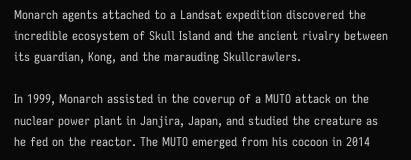Monarch agents attached to a Landsat expedition discovered the incredible ecosystem of Skull Island and the ancient rivalry between its guardian, Kong, and the marauding Skullcrawlers.

In 1999, Monarch assisted in the coverup of a MUTO attack on the nuclear power plant in Janjira, Japan, and studied the creature as he fed on the reactor. The MUTO emerged from his cocoon in 2014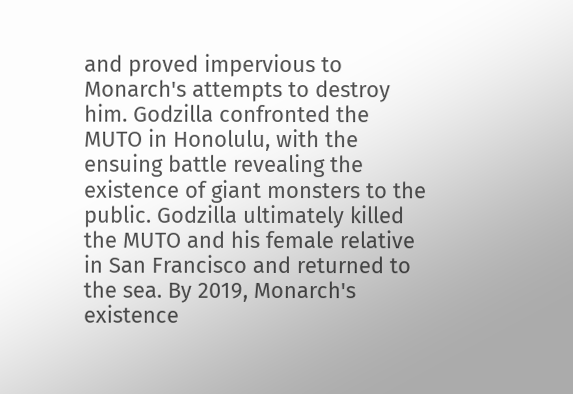and proved impervious to Monarch's attempts to destroy him. Godzilla confronted the MUTO in Honolulu, with the ensuing battle revealing the existence of giant monsters to the public. Godzilla ultimately killed the MUTO and his female relative in San Francisco and returned to the sea. By 2019, Monarch's existence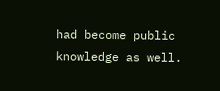had become public knowledge as well.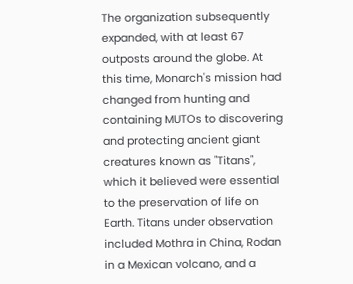The organization subsequently expanded, with at least 67 outposts around the globe. At this time, Monarch's mission had changed from hunting and containing MUTOs to discovering and protecting ancient giant creatures known as "Titans", which it believed were essential to the preservation of life on Earth. Titans under observation included Mothra in China, Rodan in a Mexican volcano, and a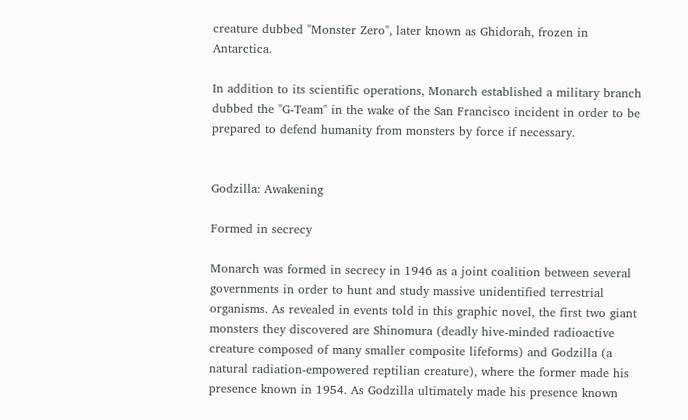creature dubbed "Monster Zero", later known as Ghidorah, frozen in Antarctica.

In addition to its scientific operations, Monarch established a military branch dubbed the "G-Team" in the wake of the San Francisco incident in order to be prepared to defend humanity from monsters by force if necessary.


Godzilla: Awakening

Formed in secrecy

Monarch was formed in secrecy in 1946 as a joint coalition between several governments in order to hunt and study massive unidentified terrestrial organisms. As revealed in events told in this graphic novel, the first two giant monsters they discovered are Shinomura (deadly hive-minded radioactive creature composed of many smaller composite lifeforms) and Godzilla (a natural radiation-empowered reptilian creature), where the former made his presence known in 1954. As Godzilla ultimately made his presence known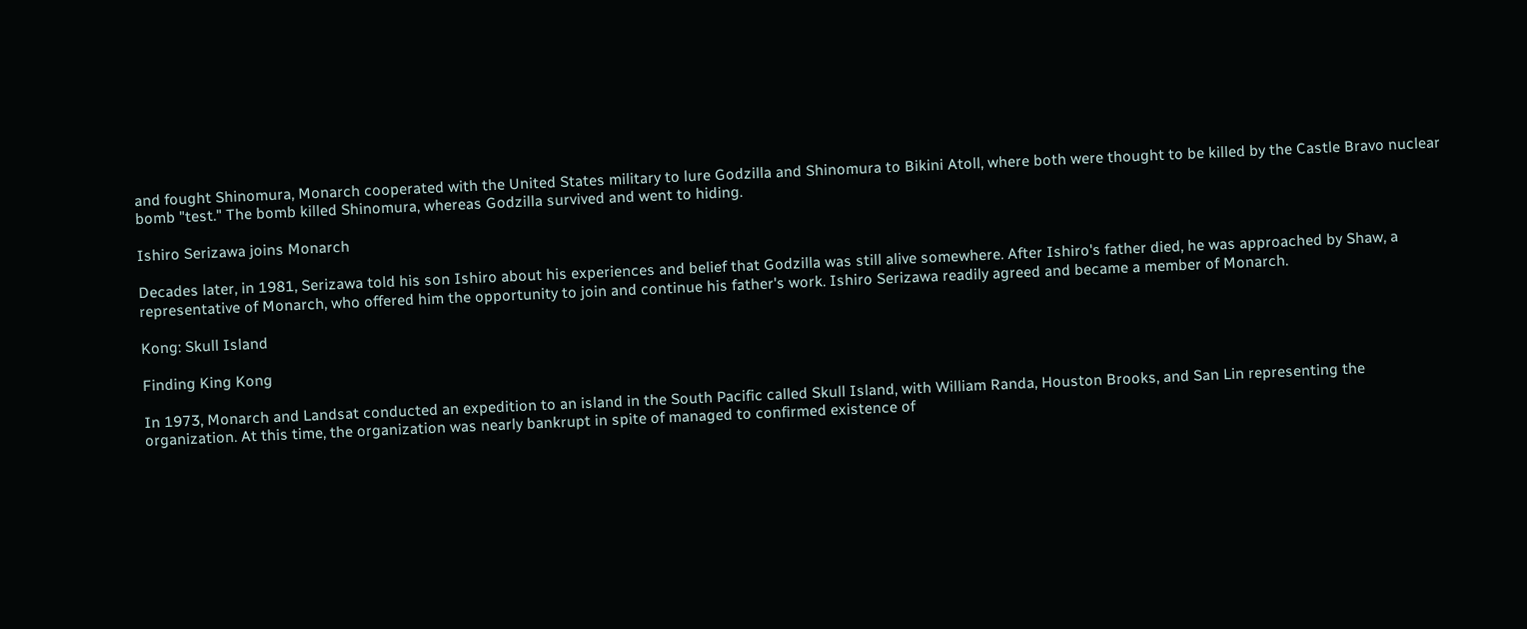and fought Shinomura, Monarch cooperated with the United States military to lure Godzilla and Shinomura to Bikini Atoll, where both were thought to be killed by the Castle Bravo nuclear bomb "test." The bomb killed Shinomura, whereas Godzilla survived and went to hiding.

Ishiro Serizawa joins Monarch

Decades later, in 1981, Serizawa told his son Ishiro about his experiences and belief that Godzilla was still alive somewhere. After Ishiro's father died, he was approached by Shaw, a representative of Monarch, who offered him the opportunity to join and continue his father's work. Ishiro Serizawa readily agreed and became a member of Monarch.

Kong: Skull Island

Finding King Kong

In 1973, Monarch and Landsat conducted an expedition to an island in the South Pacific called Skull Island, with William Randa, Houston Brooks, and San Lin representing the organization. At this time, the organization was nearly bankrupt in spite of managed to confirmed existence of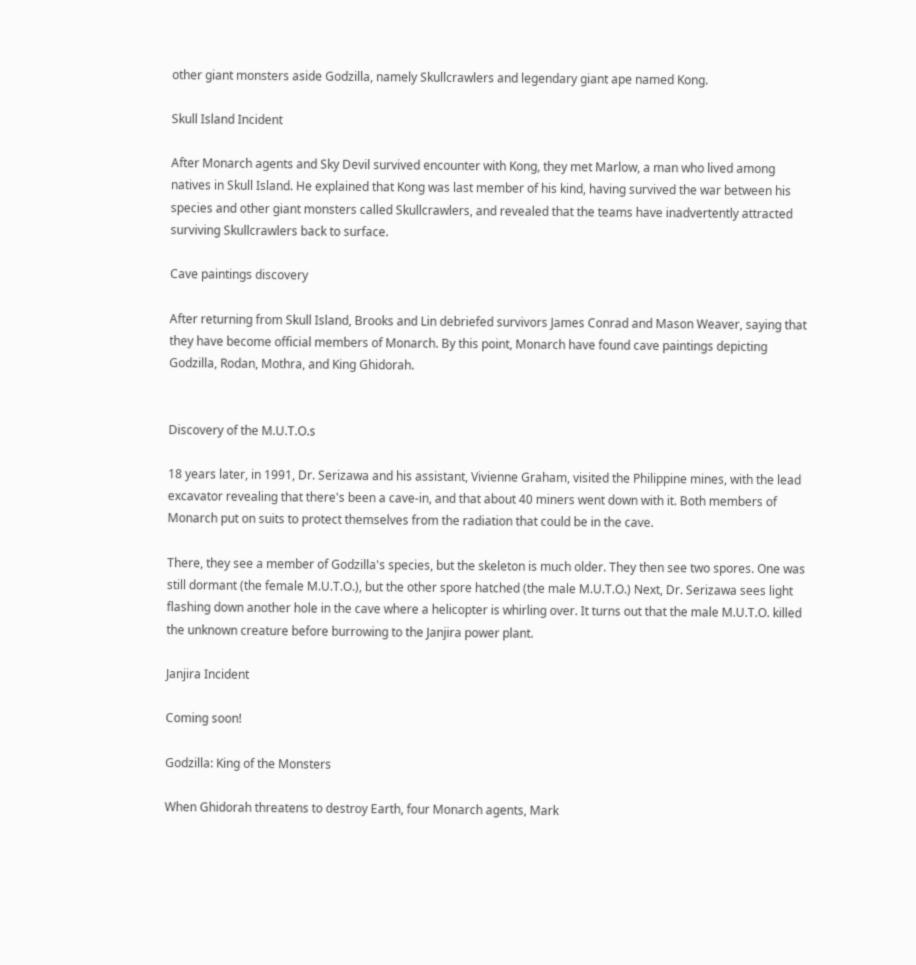other giant monsters aside Godzilla, namely Skullcrawlers and legendary giant ape named Kong.

Skull Island Incident

After Monarch agents and Sky Devil survived encounter with Kong, they met Marlow, a man who lived among natives in Skull Island. He explained that Kong was last member of his kind, having survived the war between his species and other giant monsters called Skullcrawlers, and revealed that the teams have inadvertently attracted surviving Skullcrawlers back to surface.

Cave paintings discovery

After returning from Skull Island, Brooks and Lin debriefed survivors James Conrad and Mason Weaver, saying that they have become official members of Monarch. By this point, Monarch have found cave paintings depicting Godzilla, Rodan, Mothra, and King Ghidorah.


Discovery of the M.U.T.O.s

18 years later, in 1991, Dr. Serizawa and his assistant, Vivienne Graham, visited the Philippine mines, with the lead excavator revealing that there's been a cave-in, and that about 40 miners went down with it. Both members of Monarch put on suits to protect themselves from the radiation that could be in the cave.

There, they see a member of Godzilla's species, but the skeleton is much older. They then see two spores. One was still dormant (the female M.U.T.O.), but the other spore hatched (the male M.U.T.O.) Next, Dr. Serizawa sees light flashing down another hole in the cave where a helicopter is whirling over. It turns out that the male M.U.T.O. killed the unknown creature before burrowing to the Janjira power plant.

Janjira Incident

Coming soon!

Godzilla: King of the Monsters

When Ghidorah threatens to destroy Earth, four Monarch agents, Mark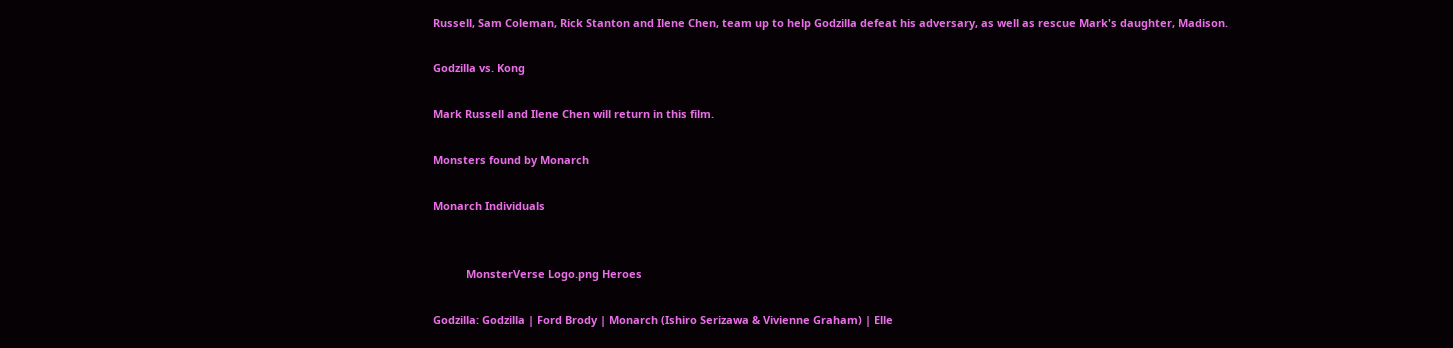Russell, Sam Coleman, Rick Stanton and Ilene Chen, team up to help Godzilla defeat his adversary, as well as rescue Mark's daughter, Madison.

Godzilla vs. Kong

Mark Russell and Ilene Chen will return in this film.

Monsters found by Monarch

Monarch Individuals


           MonsterVerse Logo.png Heroes

Godzilla: Godzilla | Ford Brody | Monarch (Ishiro Serizawa & Vivienne Graham) | Elle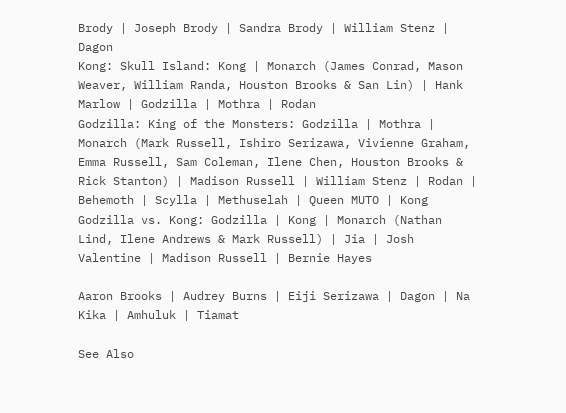Brody | Joseph Brody | Sandra Brody | William Stenz | Dagon
Kong: Skull Island: Kong | Monarch (James Conrad, Mason Weaver, William Randa, Houston Brooks & San Lin) | Hank Marlow | Godzilla | Mothra | Rodan
Godzilla: King of the Monsters: Godzilla | Mothra | Monarch (Mark Russell, Ishiro Serizawa, Vivienne Graham, Emma Russell, Sam Coleman, Ilene Chen, Houston Brooks & Rick Stanton) | Madison Russell | William Stenz | Rodan | Behemoth | Scylla | Methuselah | Queen MUTO | Kong
Godzilla vs. Kong: Godzilla | Kong | Monarch (Nathan Lind, Ilene Andrews & Mark Russell) | Jia | Josh Valentine | Madison Russell | Bernie Hayes

Aaron Brooks | Audrey Burns | Eiji Serizawa | Dagon | Na Kika | Amhuluk | Tiamat

See Also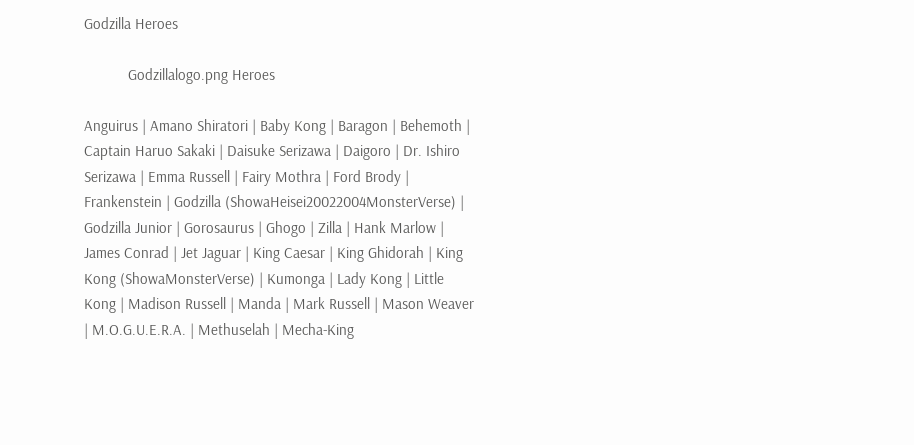Godzilla Heroes

           Godzillalogo.png Heroes

Anguirus | Amano Shiratori | Baby Kong | Baragon | Behemoth | Captain Haruo Sakaki | Daisuke Serizawa | Daigoro | Dr. Ishiro Serizawa | Emma Russell | Fairy Mothra | Ford Brody | Frankenstein | Godzilla (ShowaHeisei20022004MonsterVerse) | Godzilla Junior | Gorosaurus | Ghogo | Zilla | Hank Marlow | James Conrad | Jet Jaguar | King Caesar | King Ghidorah | King Kong (ShowaMonsterVerse) | Kumonga | Lady Kong | Little Kong | Madison Russell | Manda | Mark Russell | Mason Weaver | M.O.G.U.E.R.A. | Methuselah | Mecha-King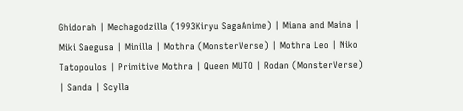Ghidorah | Mechagodzilla (1993Kiryu SagaAnime) | Miana and Maina | Miki Saegusa | Minilla | Mothra (MonsterVerse) | Mothra Leo | Niko Tatopoulos | Primitive Mothra | Queen MUTO | Rodan (MonsterVerse) | Sanda | Scylla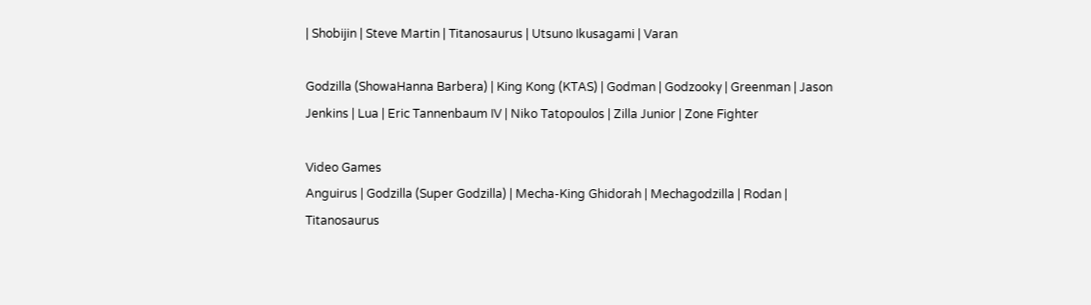| Shobijin | Steve Martin | Titanosaurus | Utsuno Ikusagami | Varan

Godzilla (ShowaHanna Barbera) | King Kong (KTAS) | Godman | Godzooky | Greenman | Jason Jenkins | Lua | Eric Tannenbaum IV | Niko Tatopoulos | Zilla Junior | Zone Fighter

Video Games
Anguirus | Godzilla (Super Godzilla) | Mecha-King Ghidorah | Mechagodzilla | Rodan | Titanosaurus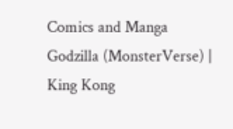Comics and Manga
Godzilla (MonsterVerse) | King Kong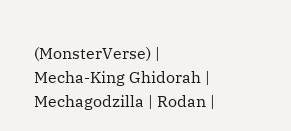(MonsterVerse) | Mecha-King Ghidorah | Mechagodzilla | Rodan |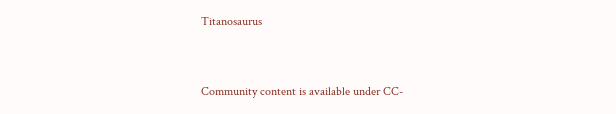Titanosaurus


Community content is available under CC-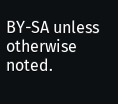BY-SA unless otherwise noted.